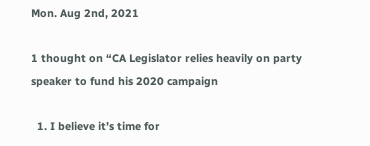Mon. Aug 2nd, 2021

1 thought on “CA Legislator relies heavily on party speaker to fund his 2020 campaign

  1. I believe it’s time for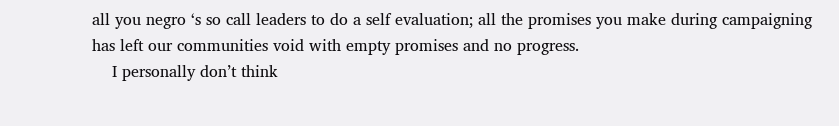all you negro ‘s so call leaders to do a self evaluation; all the promises you make during campaigning has left our communities void with empty promises and no progress.
    I personally don’t think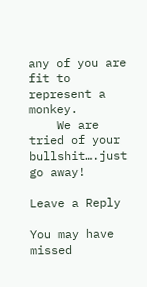any of you are fit to represent a monkey.
    We are tried of your bullshit….just go away!

Leave a Reply

You may have missed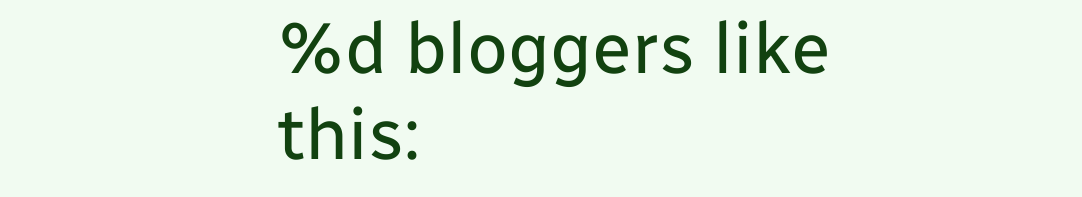%d bloggers like this: